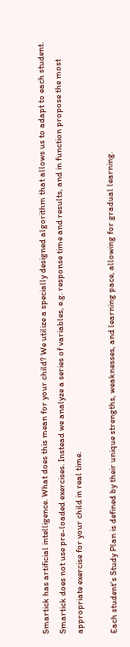Smartick has artificial intelligence. What does this mean for your child? We utilize a specially designed algorithm that allows us to adapt to each student. Smartick does not use pre-loaded exercises. Instead we analyze a series of variables, e.g. response time and results, and in function propose the most appropriate exercise for your child in real time.

Each student's Study Plan is defined by their unique strengths, weaknesses, and learning pace, allowing for gradual learning.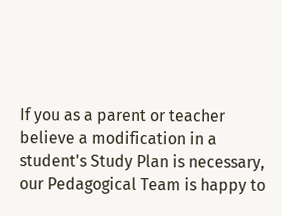If you as a parent or teacher believe a modification in a student's Study Plan is necessary, our Pedagogical Team is happy to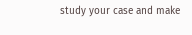study your case and make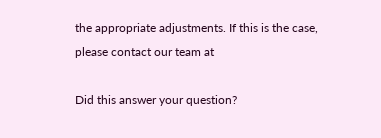the appropriate adjustments. If this is the case, please contact our team at

Did this answer your question?